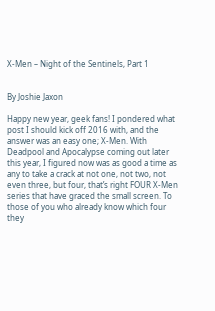X-Men – Night of the Sentinels, Part 1


By Joshie Jaxon

Happy new year, geek fans! I pondered what post I should kick off 2016 with, and the answer was an easy one; X-Men. With Deadpool and Apocalypse coming out later this year, I figured now was as good a time as any to take a crack at not one, not two, not even three, but four, that’s right FOUR X-Men series that have graced the small screen. To those of you who already know which four they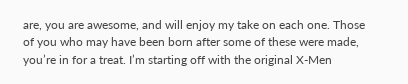are, you are awesome, and will enjoy my take on each one. Those of you who may have been born after some of these were made, you’re in for a treat. I’m starting off with the original X-Men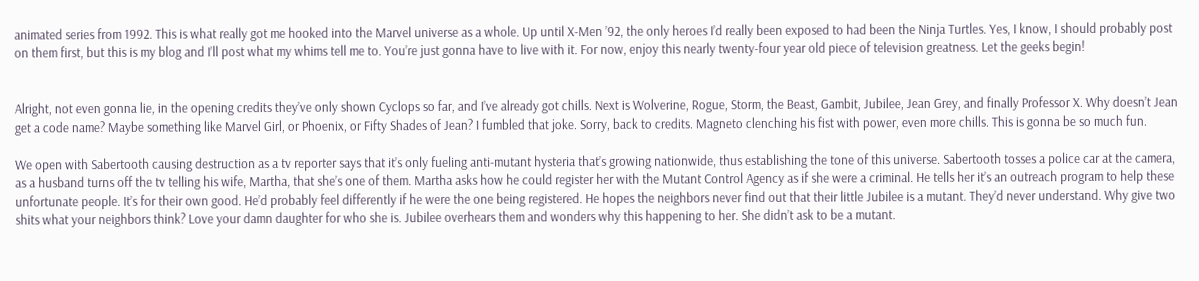animated series from 1992. This is what really got me hooked into the Marvel universe as a whole. Up until X-Men ’92, the only heroes I’d really been exposed to had been the Ninja Turtles. Yes, I know, I should probably post on them first, but this is my blog and I’ll post what my whims tell me to. You’re just gonna have to live with it. For now, enjoy this nearly twenty-four year old piece of television greatness. Let the geeks begin!


Alright, not even gonna lie, in the opening credits they’ve only shown Cyclops so far, and I’ve already got chills. Next is Wolverine, Rogue, Storm, the Beast, Gambit, Jubilee, Jean Grey, and finally Professor X. Why doesn’t Jean get a code name? Maybe something like Marvel Girl, or Phoenix, or Fifty Shades of Jean? I fumbled that joke. Sorry, back to credits. Magneto clenching his fist with power, even more chills. This is gonna be so much fun.

We open with Sabertooth causing destruction as a tv reporter says that it’s only fueling anti-mutant hysteria that’s growing nationwide, thus establishing the tone of this universe. Sabertooth tosses a police car at the camera, as a husband turns off the tv telling his wife, Martha, that she’s one of them. Martha asks how he could register her with the Mutant Control Agency as if she were a criminal. He tells her it’s an outreach program to help these unfortunate people. It’s for their own good. He’d probably feel differently if he were the one being registered. He hopes the neighbors never find out that their little Jubilee is a mutant. They’d never understand. Why give two shits what your neighbors think? Love your damn daughter for who she is. Jubilee overhears them and wonders why this happening to her. She didn’t ask to be a mutant.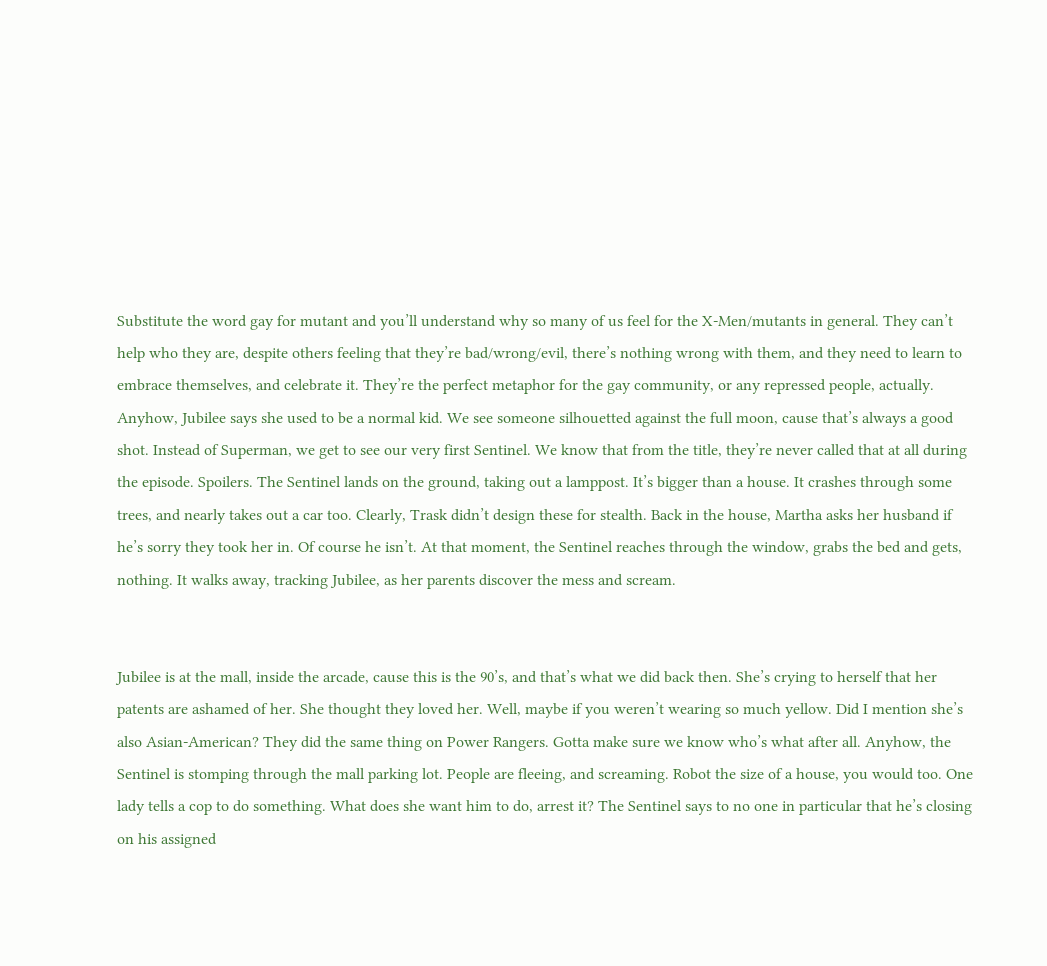Substitute the word gay for mutant and you’ll understand why so many of us feel for the X-Men/mutants in general. They can’t help who they are, despite others feeling that they’re bad/wrong/evil, there’s nothing wrong with them, and they need to learn to embrace themselves, and celebrate it. They’re the perfect metaphor for the gay community, or any repressed people, actually. Anyhow, Jubilee says she used to be a normal kid. We see someone silhouetted against the full moon, cause that’s always a good shot. Instead of Superman, we get to see our very first Sentinel. We know that from the title, they’re never called that at all during the episode. Spoilers. The Sentinel lands on the ground, taking out a lamppost. It’s bigger than a house. It crashes through some trees, and nearly takes out a car too. Clearly, Trask didn’t design these for stealth. Back in the house, Martha asks her husband if he’s sorry they took her in. Of course he isn’t. At that moment, the Sentinel reaches through the window, grabs the bed and gets, nothing. It walks away, tracking Jubilee, as her parents discover the mess and scream.


Jubilee is at the mall, inside the arcade, cause this is the 90’s, and that’s what we did back then. She’s crying to herself that her patents are ashamed of her. She thought they loved her. Well, maybe if you weren’t wearing so much yellow. Did I mention she’s also Asian-American? They did the same thing on Power Rangers. Gotta make sure we know who’s what after all. Anyhow, the Sentinel is stomping through the mall parking lot. People are fleeing, and screaming. Robot the size of a house, you would too. One lady tells a cop to do something. What does she want him to do, arrest it? The Sentinel says to no one in particular that he’s closing on his assigned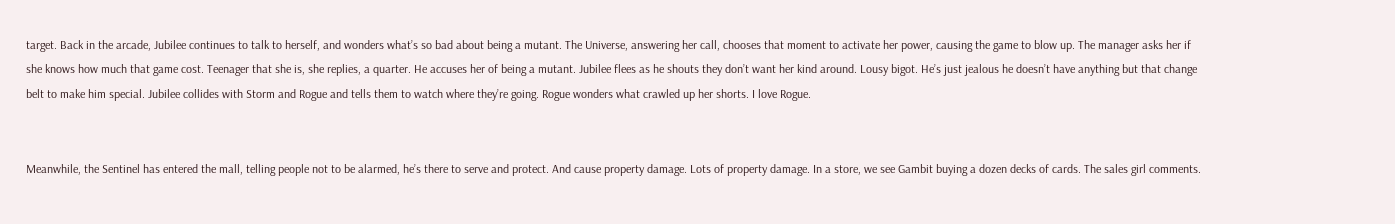target. Back in the arcade, Jubilee continues to talk to herself, and wonders what’s so bad about being a mutant. The Universe, answering her call, chooses that moment to activate her power, causing the game to blow up. The manager asks her if she knows how much that game cost. Teenager that she is, she replies, a quarter. He accuses her of being a mutant. Jubilee flees as he shouts they don’t want her kind around. Lousy bigot. He’s just jealous he doesn’t have anything but that change belt to make him special. Jubilee collides with Storm and Rogue and tells them to watch where they’re going. Rogue wonders what crawled up her shorts. I love Rogue.


Meanwhile, the Sentinel has entered the mall, telling people not to be alarmed, he’s there to serve and protect. And cause property damage. Lots of property damage. In a store, we see Gambit buying a dozen decks of cards. The sales girl comments.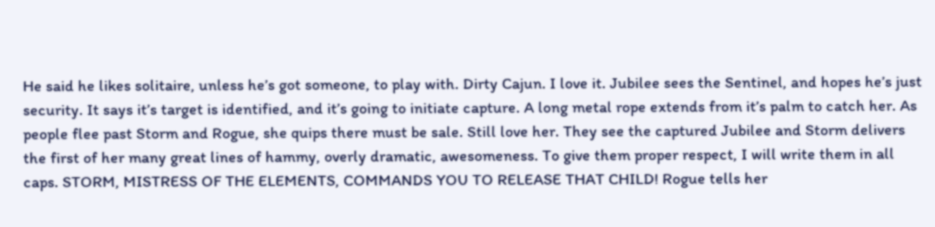He said he likes solitaire, unless he’s got someone, to play with. Dirty Cajun. I love it. Jubilee sees the Sentinel, and hopes he’s just security. It says it’s target is identified, and it’s going to initiate capture. A long metal rope extends from it’s palm to catch her. As people flee past Storm and Rogue, she quips there must be sale. Still love her. They see the captured Jubilee and Storm delivers the first of her many great lines of hammy, overly dramatic, awesomeness. To give them proper respect, I will write them in all caps. STORM, MISTRESS OF THE ELEMENTS, COMMANDS YOU TO RELEASE THAT CHILD! Rogue tells her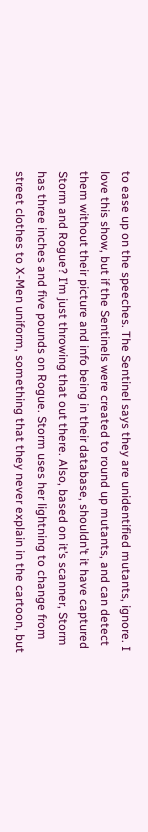to ease up on the speeches. The Sentinel says they are unidentified mutants, ignore. I love this show, but if the Sentinels were created to round up mutants, and can detect them without their picture and info being in their database, shouldn’t it have captured Storm and Rogue? I’m just throwing that out there. Also, based on it’s scanner, Storm has three inches and five pounds on Rogue. Storm uses her lightning to change from street clothes to X-Men uniform, something that they never explain in the cartoon, but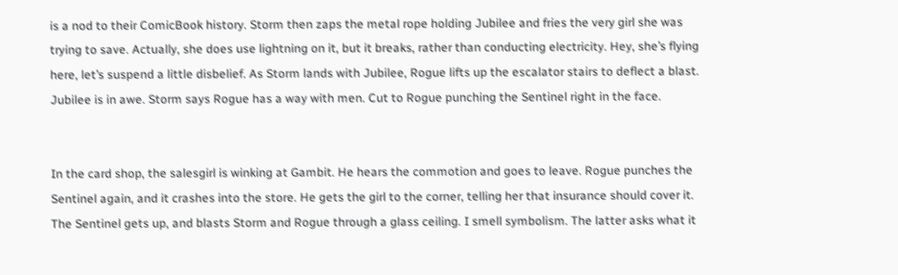is a nod to their ComicBook history. Storm then zaps the metal rope holding Jubilee and fries the very girl she was trying to save. Actually, she does use lightning on it, but it breaks, rather than conducting electricity. Hey, she’s flying here, let’s suspend a little disbelief. As Storm lands with Jubilee, Rogue lifts up the escalator stairs to deflect a blast. Jubilee is in awe. Storm says Rogue has a way with men. Cut to Rogue punching the Sentinel right in the face.


In the card shop, the salesgirl is winking at Gambit. He hears the commotion and goes to leave. Rogue punches the Sentinel again, and it crashes into the store. He gets the girl to the corner, telling her that insurance should cover it. The Sentinel gets up, and blasts Storm and Rogue through a glass ceiling. I smell symbolism. The latter asks what it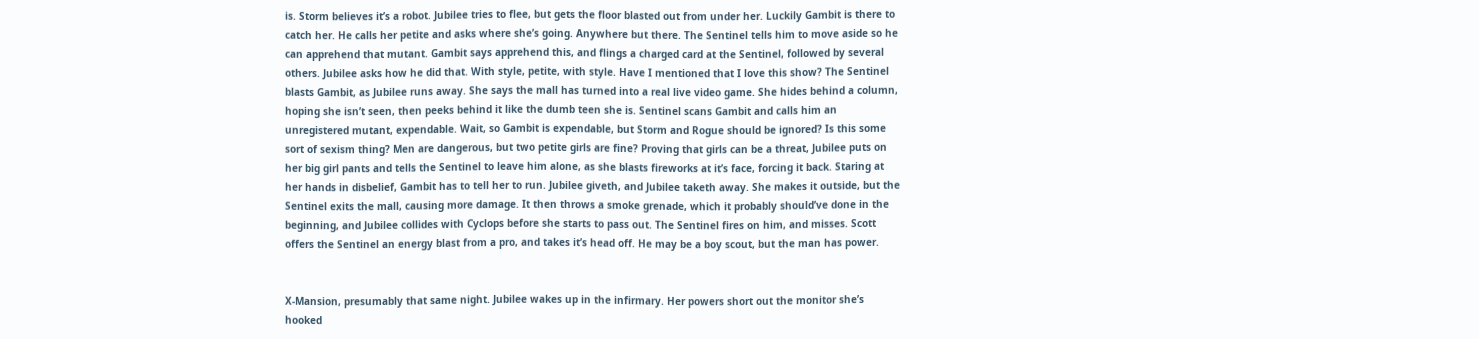is. Storm believes it’s a robot. Jubilee tries to flee, but gets the floor blasted out from under her. Luckily Gambit is there to catch her. He calls her petite and asks where she’s going. Anywhere but there. The Sentinel tells him to move aside so he can apprehend that mutant. Gambit says apprehend this, and flings a charged card at the Sentinel, followed by several others. Jubilee asks how he did that. With style, petite, with style. Have I mentioned that I love this show? The Sentinel blasts Gambit, as Jubilee runs away. She says the mall has turned into a real live video game. She hides behind a column, hoping she isn’t seen, then peeks behind it like the dumb teen she is. Sentinel scans Gambit and calls him an unregistered mutant, expendable. Wait, so Gambit is expendable, but Storm and Rogue should be ignored? Is this some sort of sexism thing? Men are dangerous, but two petite girls are fine? Proving that girls can be a threat, Jubilee puts on her big girl pants and tells the Sentinel to leave him alone, as she blasts fireworks at it’s face, forcing it back. Staring at her hands in disbelief, Gambit has to tell her to run. Jubilee giveth, and Jubilee taketh away. She makes it outside, but the Sentinel exits the mall, causing more damage. It then throws a smoke grenade, which it probably should’ve done in the beginning, and Jubilee collides with Cyclops before she starts to pass out. The Sentinel fires on him, and misses. Scott offers the Sentinel an energy blast from a pro, and takes it’s head off. He may be a boy scout, but the man has power.


X-Mansion, presumably that same night. Jubilee wakes up in the infirmary. Her powers short out the monitor she’s hooked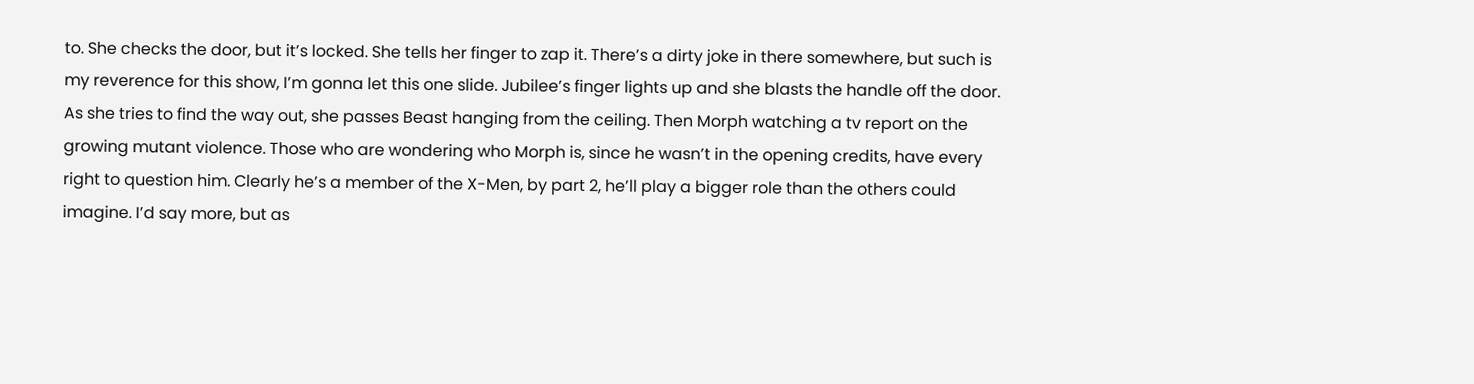to. She checks the door, but it’s locked. She tells her finger to zap it. There’s a dirty joke in there somewhere, but such is my reverence for this show, I’m gonna let this one slide. Jubilee’s finger lights up and she blasts the handle off the door. As she tries to find the way out, she passes Beast hanging from the ceiling. Then Morph watching a tv report on the growing mutant violence. Those who are wondering who Morph is, since he wasn’t in the opening credits, have every right to question him. Clearly he’s a member of the X-Men, by part 2, he’ll play a bigger role than the others could imagine. I’d say more, but as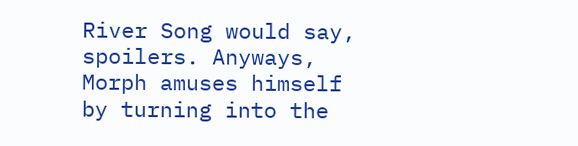River Song would say, spoilers. Anyways, Morph amuses himself by turning into the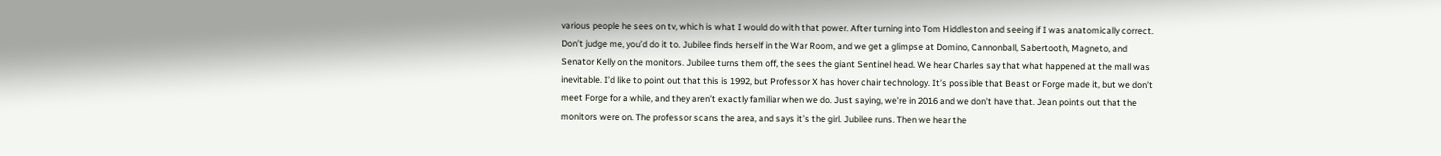various people he sees on tv, which is what I would do with that power. After turning into Tom Hiddleston and seeing if I was anatomically correct. Don’t judge me, you’d do it to. Jubilee finds herself in the War Room, and we get a glimpse at Domino, Cannonball, Sabertooth, Magneto, and Senator Kelly on the monitors. Jubilee turns them off, the sees the giant Sentinel head. We hear Charles say that what happened at the mall was inevitable. I’d like to point out that this is 1992, but Professor X has hover chair technology. It’s possible that Beast or Forge made it, but we don’t meet Forge for a while, and they aren’t exactly familiar when we do. Just saying, we’re in 2016 and we don’t have that. Jean points out that the monitors were on. The professor scans the area, and says it’s the girl. Jubilee runs. Then we hear the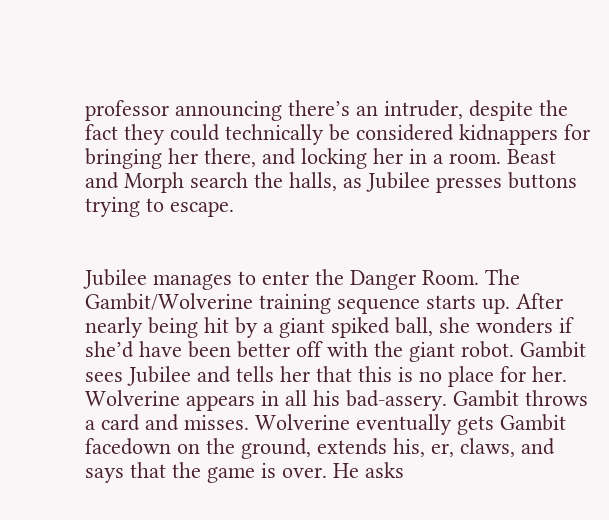professor announcing there’s an intruder, despite the fact they could technically be considered kidnappers for bringing her there, and locking her in a room. Beast and Morph search the halls, as Jubilee presses buttons trying to escape.


Jubilee manages to enter the Danger Room. The Gambit/Wolverine training sequence starts up. After nearly being hit by a giant spiked ball, she wonders if she’d have been better off with the giant robot. Gambit sees Jubilee and tells her that this is no place for her. Wolverine appears in all his bad-assery. Gambit throws a card and misses. Wolverine eventually gets Gambit facedown on the ground, extends his, er, claws, and says that the game is over. He asks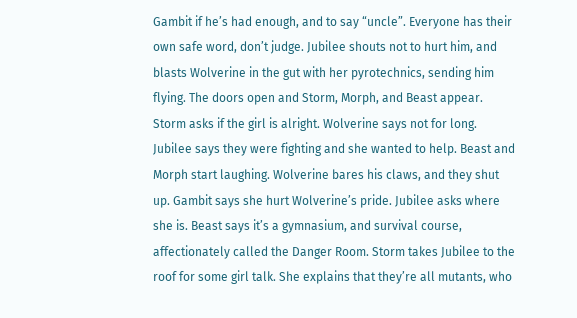Gambit if he’s had enough, and to say “uncle”. Everyone has their own safe word, don’t judge. Jubilee shouts not to hurt him, and blasts Wolverine in the gut with her pyrotechnics, sending him flying. The doors open and Storm, Morph, and Beast appear. Storm asks if the girl is alright. Wolverine says not for long. Jubilee says they were fighting and she wanted to help. Beast and Morph start laughing. Wolverine bares his claws, and they shut up. Gambit says she hurt Wolverine’s pride. Jubilee asks where she is. Beast says it’s a gymnasium, and survival course, affectionately called the Danger Room. Storm takes Jubilee to the roof for some girl talk. She explains that they’re all mutants, who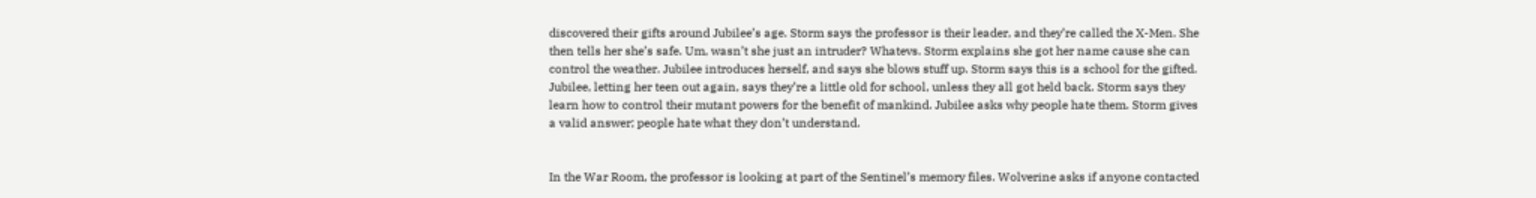discovered their gifts around Jubilee’s age. Storm says the professor is their leader, and they’re called the X-Men. She then tells her she’s safe. Um, wasn’t she just an intruder? Whatevs. Storm explains she got her name cause she can control the weather. Jubilee introduces herself, and says she blows stuff up. Storm says this is a school for the gifted. Jubilee, letting her teen out again, says they’re a little old for school, unless they all got held back. Storm says they learn how to control their mutant powers for the benefit of mankind. Jubilee asks why people hate them. Storm gives a valid answer; people hate what they don’t understand.


In the War Room, the professor is looking at part of the Sentinel’s memory files. Wolverine asks if anyone contacted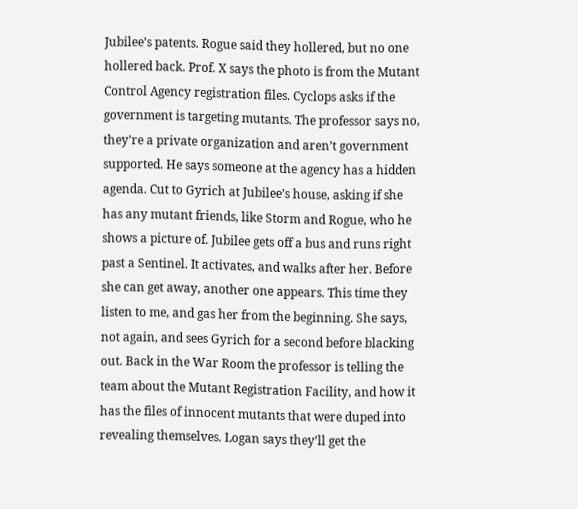Jubilee’s patents. Rogue said they hollered, but no one hollered back. Prof. X says the photo is from the Mutant Control Agency registration files. Cyclops asks if the government is targeting mutants. The professor says no, they’re a private organization and aren’t government supported. He says someone at the agency has a hidden agenda. Cut to Gyrich at Jubilee’s house, asking if she has any mutant friends, like Storm and Rogue, who he shows a picture of. Jubilee gets off a bus and runs right past a Sentinel. It activates, and walks after her. Before she can get away, another one appears. This time they listen to me, and gas her from the beginning. She says, not again, and sees Gyrich for a second before blacking out. Back in the War Room the professor is telling the team about the Mutant Registration Facility, and how it has the files of innocent mutants that were duped into revealing themselves. Logan says they’ll get the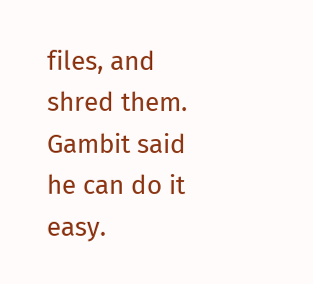files, and shred them. Gambit said he can do it easy.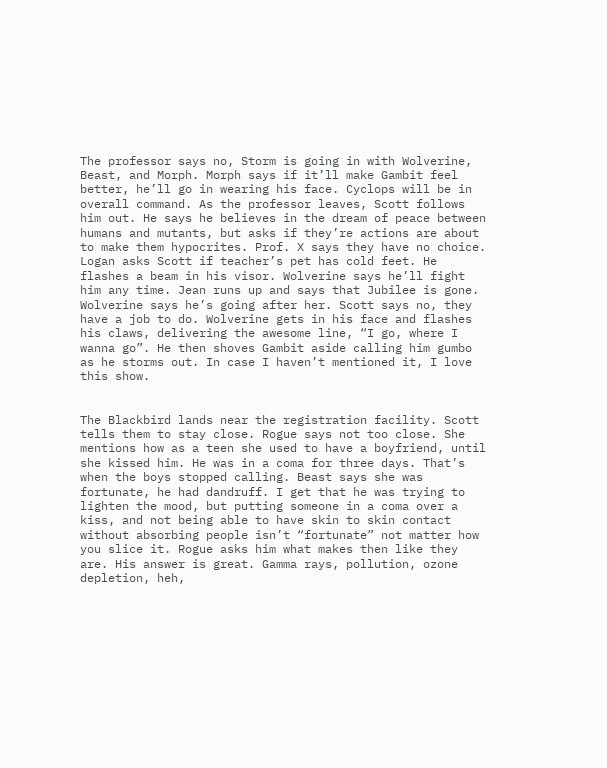The professor says no, Storm is going in with Wolverine, Beast, and Morph. Morph says if it’ll make Gambit feel better, he’ll go in wearing his face. Cyclops will be in overall command. As the professor leaves, Scott follows him out. He says he believes in the dream of peace between humans and mutants, but asks if they’re actions are about to make them hypocrites. Prof. X says they have no choice. Logan asks Scott if teacher’s pet has cold feet. He flashes a beam in his visor. Wolverine says he’ll fight him any time. Jean runs up and says that Jubilee is gone. Wolverine says he’s going after her. Scott says no, they have a job to do. Wolverine gets in his face and flashes his claws, delivering the awesome line, “I go, where I wanna go”. He then shoves Gambit aside calling him gumbo as he storms out. In case I haven’t mentioned it, I love this show.


The Blackbird lands near the registration facility. Scott tells them to stay close. Rogue says not too close. She mentions how as a teen she used to have a boyfriend, until she kissed him. He was in a coma for three days. That’s when the boys stopped calling. Beast says she was fortunate, he had dandruff. I get that he was trying to lighten the mood, but putting someone in a coma over a kiss, and not being able to have skin to skin contact without absorbing people isn’t “fortunate” not matter how you slice it. Rogue asks him what makes then like they are. His answer is great. Gamma rays, pollution, ozone depletion, heh,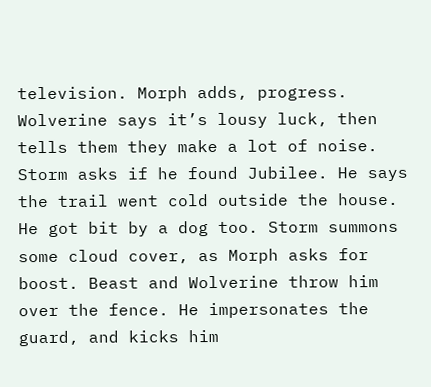television. Morph adds, progress. Wolverine says it’s lousy luck, then tells them they make a lot of noise. Storm asks if he found Jubilee. He says the trail went cold outside the house. He got bit by a dog too. Storm summons some cloud cover, as Morph asks for boost. Beast and Wolverine throw him over the fence. He impersonates the guard, and kicks him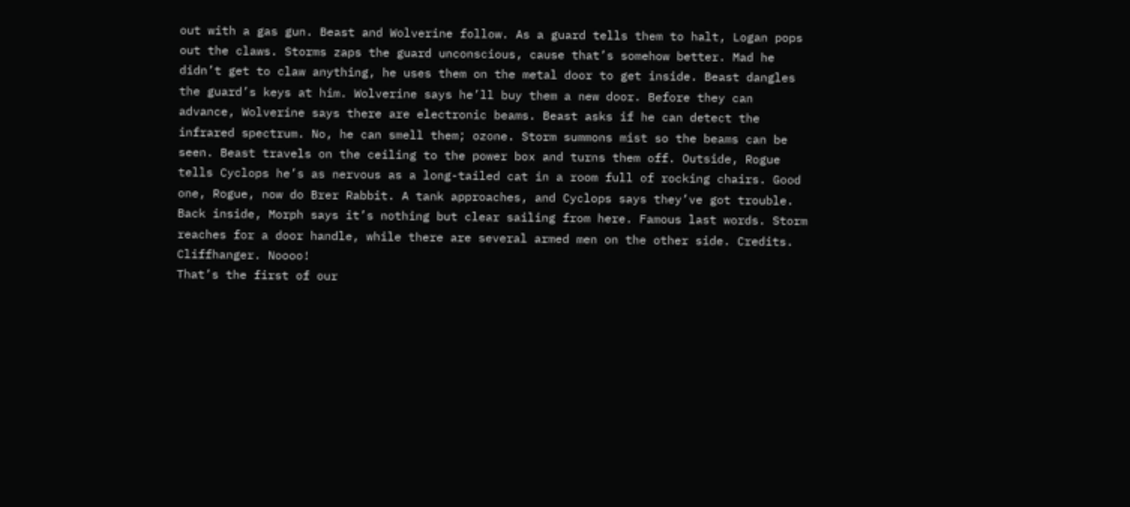out with a gas gun. Beast and Wolverine follow. As a guard tells them to halt, Logan pops out the claws. Storms zaps the guard unconscious, cause that’s somehow better. Mad he didn’t get to claw anything, he uses them on the metal door to get inside. Beast dangles the guard’s keys at him. Wolverine says he’ll buy them a new door. Before they can advance, Wolverine says there are electronic beams. Beast asks if he can detect the infrared spectrum. No, he can smell them; ozone. Storm summons mist so the beams can be seen. Beast travels on the ceiling to the power box and turns them off. Outside, Rogue tells Cyclops he’s as nervous as a long-tailed cat in a room full of rocking chairs. Good one, Rogue, now do Brer Rabbit. A tank approaches, and Cyclops says they’ve got trouble. Back inside, Morph says it’s nothing but clear sailing from here. Famous last words. Storm reaches for a door handle, while there are several armed men on the other side. Credits. Cliffhanger. Noooo!
That’s the first of our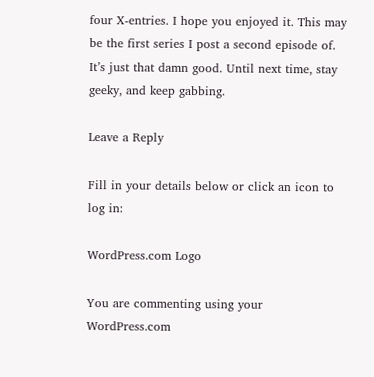four X-entries. I hope you enjoyed it. This may be the first series I post a second episode of. It’s just that damn good. Until next time, stay geeky, and keep gabbing.

Leave a Reply

Fill in your details below or click an icon to log in:

WordPress.com Logo

You are commenting using your WordPress.com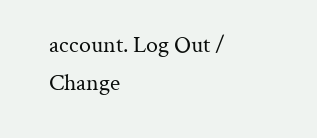account. Log Out /  Change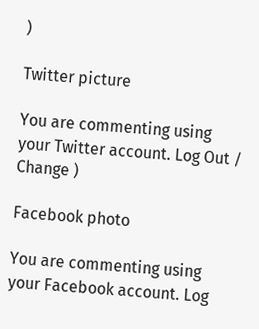)

Twitter picture

You are commenting using your Twitter account. Log Out /  Change )

Facebook photo

You are commenting using your Facebook account. Log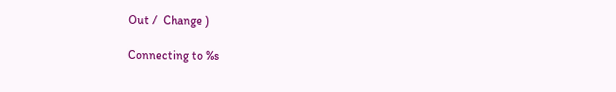Out /  Change )

Connecting to %s